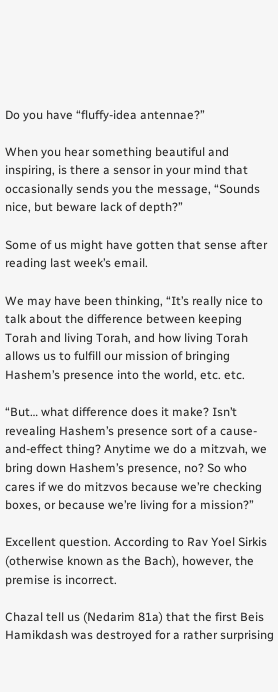Do you have “fluffy-idea antennae?”

When you hear something beautiful and inspiring, is there a sensor in your mind that occasionally sends you the message, “Sounds nice, but beware lack of depth?”

Some of us might have gotten that sense after reading last week’s email.

We may have been thinking, “It’s really nice to talk about the difference between keeping Torah and living Torah, and how living Torah allows us to fulfill our mission of bringing Hashem’s presence into the world, etc. etc.

“But… what difference does it make? Isn’t revealing Hashem’s presence sort of a cause-and-effect thing? Anytime we do a mitzvah, we bring down Hashem’s presence, no? So who cares if we do mitzvos because we’re checking boxes, or because we’re living for a mission?”

Excellent question. According to Rav Yoel Sirkis (otherwise known as the Bach), however, the premise is incorrect.

Chazal tell us (Nedarim 81a) that the first Beis Hamikdash was destroyed for a rather surprising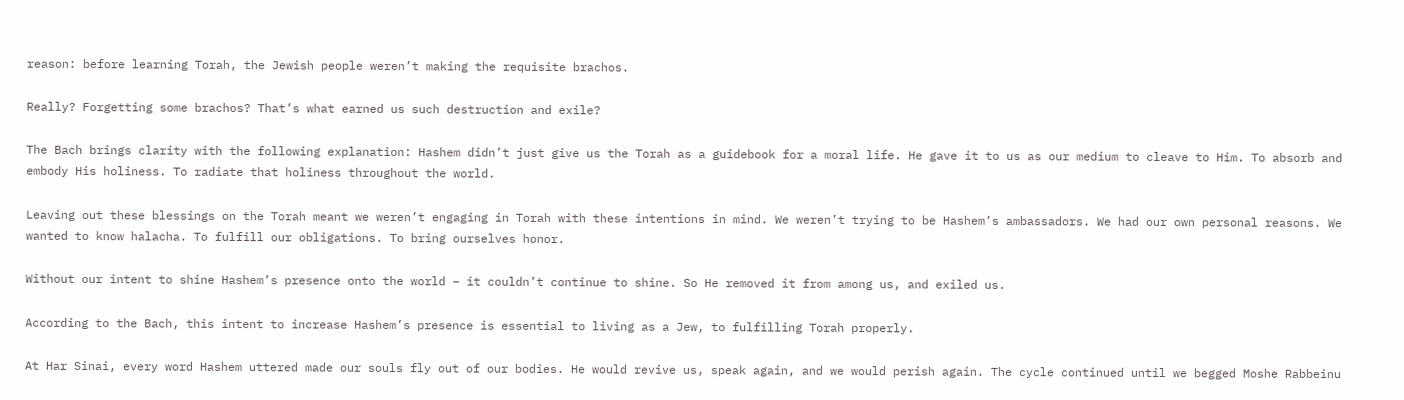reason: before learning Torah, the Jewish people weren’t making the requisite brachos.

Really? Forgetting some brachos? That’s what earned us such destruction and exile?

The Bach brings clarity with the following explanation: Hashem didn’t just give us the Torah as a guidebook for a moral life. He gave it to us as our medium to cleave to Him. To absorb and embody His holiness. To radiate that holiness throughout the world.

Leaving out these blessings on the Torah meant we weren’t engaging in Torah with these intentions in mind. We weren’t trying to be Hashem’s ambassadors. We had our own personal reasons. We wanted to know halacha. To fulfill our obligations. To bring ourselves honor.

Without our intent to shine Hashem’s presence onto the world – it couldn’t continue to shine. So He removed it from among us, and exiled us.

According to the Bach, this intent to increase Hashem’s presence is essential to living as a Jew, to fulfilling Torah properly.

At Har Sinai, every word Hashem uttered made our souls fly out of our bodies. He would revive us, speak again, and we would perish again. The cycle continued until we begged Moshe Rabbeinu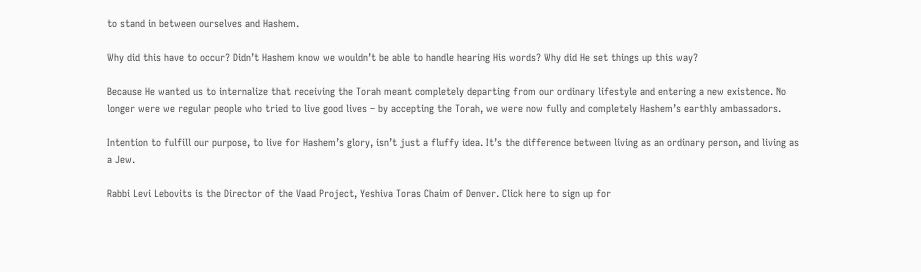to stand in between ourselves and Hashem.

Why did this have to occur? Didn’t Hashem know we wouldn’t be able to handle hearing His words? Why did He set things up this way?

Because He wanted us to internalize that receiving the Torah meant completely departing from our ordinary lifestyle and entering a new existence. No longer were we regular people who tried to live good lives – by accepting the Torah, we were now fully and completely Hashem’s earthly ambassadors.

Intention to fulfill our purpose, to live for Hashem’s glory, isn’t just a fluffy idea. It’s the difference between living as an ordinary person, and living as a Jew.

Rabbi Levi Lebovits is the Director of the Vaad Project, Yeshiva Toras Chaim of Denver. Click here to sign up for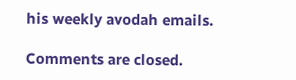his weekly avodah emails.

Comments are closed.